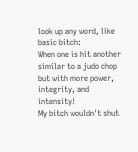look up any word, like basic bitch:
When one is hit another similar to a judo chop but with more power, integrity, and intensity!
My bitch wouldn't shut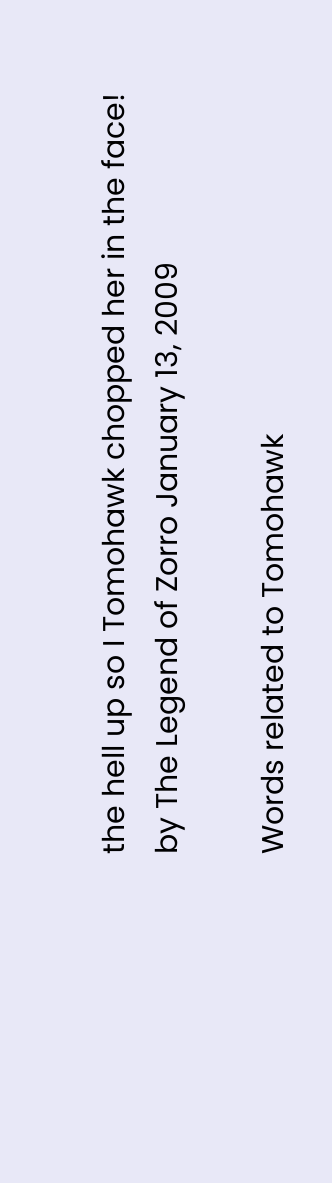the hell up so I Tomohawk chopped her in the face!
by The Legend of Zorro January 13, 2009

Words related to Tomohawk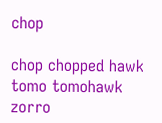chop

chop chopped hawk tomo tomohawk zorro